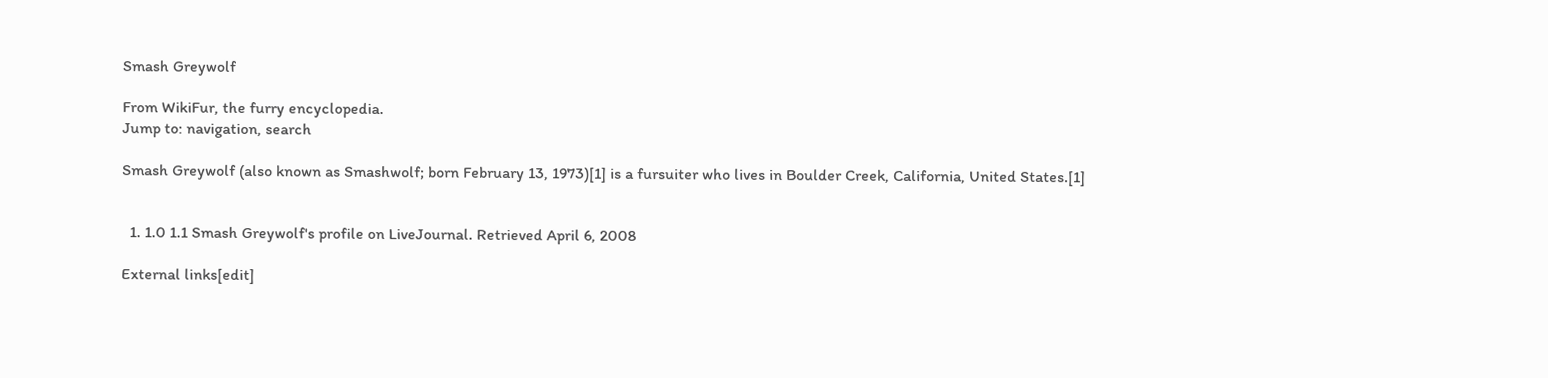Smash Greywolf

From WikiFur, the furry encyclopedia.
Jump to: navigation, search

Smash Greywolf (also known as Smashwolf; born February 13, 1973)[1] is a fursuiter who lives in Boulder Creek, California, United States.[1]


  1. 1.0 1.1 Smash Greywolf's profile on LiveJournal. Retrieved April 6, 2008

External links[edit]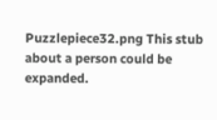Puzzlepiece32.png This stub about a person could be expanded.